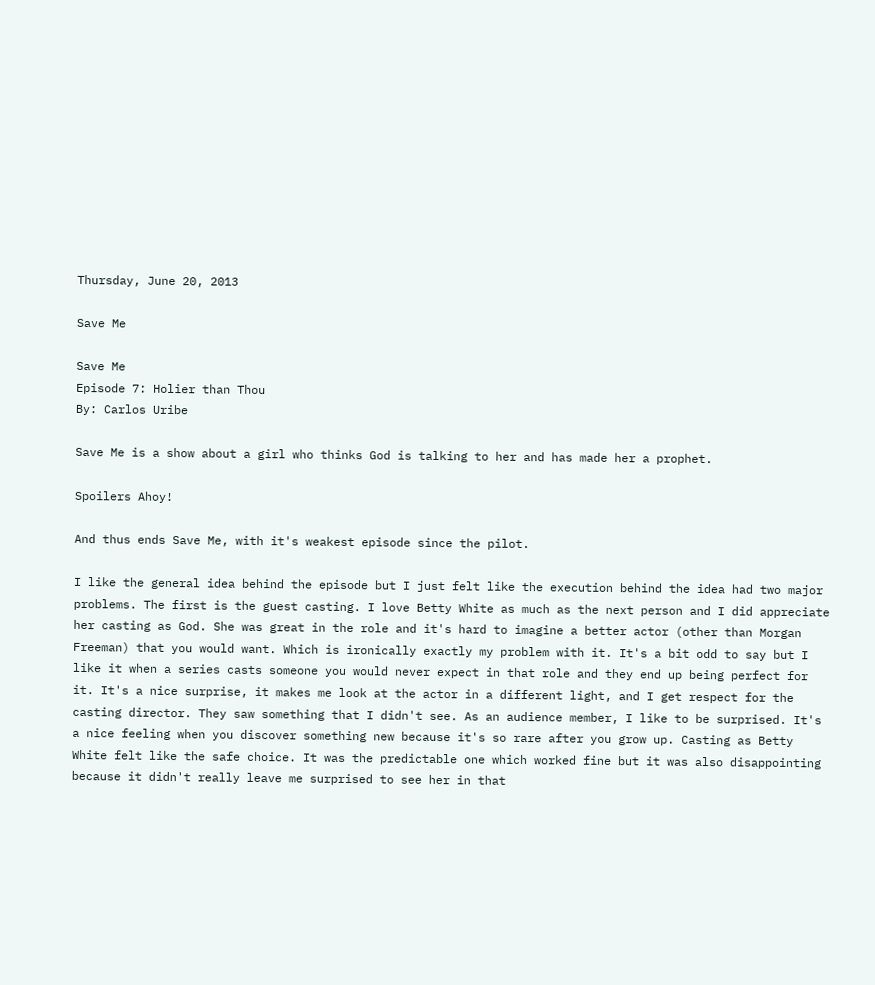Thursday, June 20, 2013

Save Me

Save Me
Episode 7: Holier than Thou
By: Carlos Uribe

Save Me is a show about a girl who thinks God is talking to her and has made her a prophet.

Spoilers Ahoy!

And thus ends Save Me, with it's weakest episode since the pilot.

I like the general idea behind the episode but I just felt like the execution behind the idea had two major problems. The first is the guest casting. I love Betty White as much as the next person and I did appreciate her casting as God. She was great in the role and it's hard to imagine a better actor (other than Morgan Freeman) that you would want. Which is ironically exactly my problem with it. It's a bit odd to say but I like it when a series casts someone you would never expect in that role and they end up being perfect for it. It's a nice surprise, it makes me look at the actor in a different light, and I get respect for the casting director. They saw something that I didn't see. As an audience member, I like to be surprised. It's a nice feeling when you discover something new because it's so rare after you grow up. Casting as Betty White felt like the safe choice. It was the predictable one which worked fine but it was also disappointing because it didn't really leave me surprised to see her in that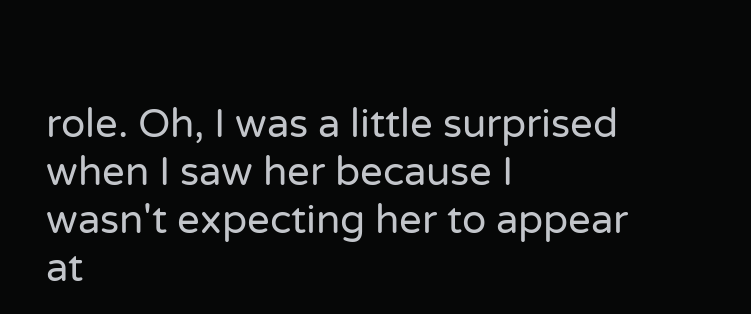role. Oh, I was a little surprised when I saw her because I wasn't expecting her to appear at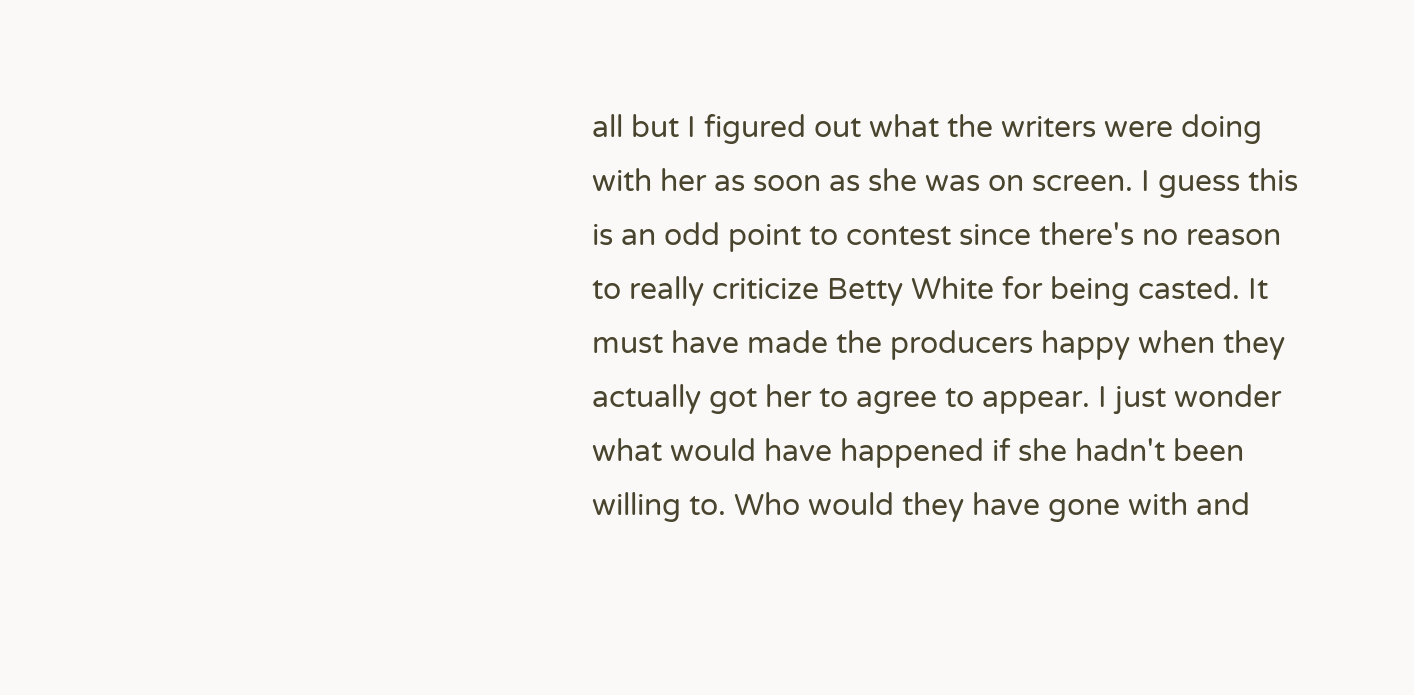all but I figured out what the writers were doing with her as soon as she was on screen. I guess this is an odd point to contest since there's no reason to really criticize Betty White for being casted. It must have made the producers happy when they actually got her to agree to appear. I just wonder what would have happened if she hadn't been willing to. Who would they have gone with and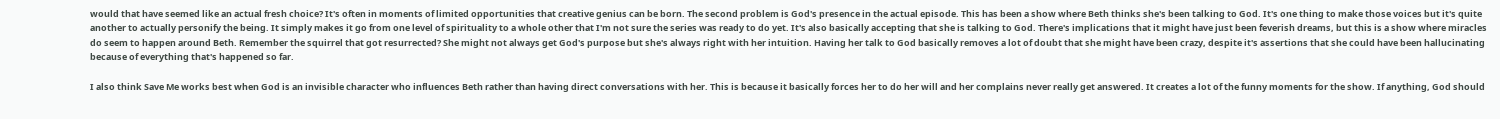would that have seemed like an actual fresh choice? It's often in moments of limited opportunities that creative genius can be born. The second problem is God's presence in the actual episode. This has been a show where Beth thinks she's been talking to God. It's one thing to make those voices but it's quite another to actually personify the being. It simply makes it go from one level of spirituality to a whole other that I'm not sure the series was ready to do yet. It's also basically accepting that she is talking to God. There's implications that it might have just been feverish dreams, but this is a show where miracles do seem to happen around Beth. Remember the squirrel that got resurrected? She might not always get God's purpose but she's always right with her intuition. Having her talk to God basically removes a lot of doubt that she might have been crazy, despite it's assertions that she could have been hallucinating because of everything that's happened so far.

I also think Save Me works best when God is an invisible character who influences Beth rather than having direct conversations with her. This is because it basically forces her to do her will and her complains never really get answered. It creates a lot of the funny moments for the show. If anything, God should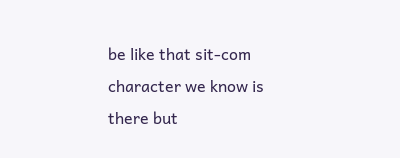be like that sit-com character we know is there but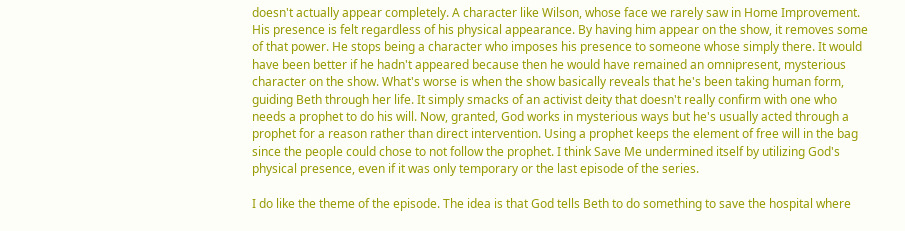doesn't actually appear completely. A character like Wilson, whose face we rarely saw in Home Improvement. His presence is felt regardless of his physical appearance. By having him appear on the show, it removes some of that power. He stops being a character who imposes his presence to someone whose simply there. It would have been better if he hadn't appeared because then he would have remained an omnipresent, mysterious character on the show. What's worse is when the show basically reveals that he's been taking human form, guiding Beth through her life. It simply smacks of an activist deity that doesn't really confirm with one who needs a prophet to do his will. Now, granted, God works in mysterious ways but he's usually acted through a prophet for a reason rather than direct intervention. Using a prophet keeps the element of free will in the bag since the people could chose to not follow the prophet. I think Save Me undermined itself by utilizing God's physical presence, even if it was only temporary or the last episode of the series.

I do like the theme of the episode. The idea is that God tells Beth to do something to save the hospital where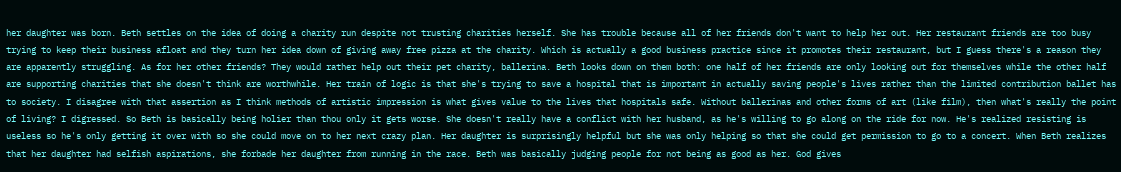her daughter was born. Beth settles on the idea of doing a charity run despite not trusting charities herself. She has trouble because all of her friends don't want to help her out. Her restaurant friends are too busy trying to keep their business afloat and they turn her idea down of giving away free pizza at the charity. Which is actually a good business practice since it promotes their restaurant, but I guess there's a reason they are apparently struggling. As for her other friends? They would rather help out their pet charity, ballerina. Beth looks down on them both: one half of her friends are only looking out for themselves while the other half are supporting charities that she doesn't think are worthwhile. Her train of logic is that she's trying to save a hospital that is important in actually saving people's lives rather than the limited contribution ballet has to society. I disagree with that assertion as I think methods of artistic impression is what gives value to the lives that hospitals safe. Without ballerinas and other forms of art (like film), then what's really the point of living? I digressed. So Beth is basically being holier than thou only it gets worse. She doesn't really have a conflict with her husband, as he's willing to go along on the ride for now. He's realized resisting is useless so he's only getting it over with so she could move on to her next crazy plan. Her daughter is surprisingly helpful but she was only helping so that she could get permission to go to a concert. When Beth realizes that her daughter had selfish aspirations, she forbade her daughter from running in the race. Beth was basically judging people for not being as good as her. God gives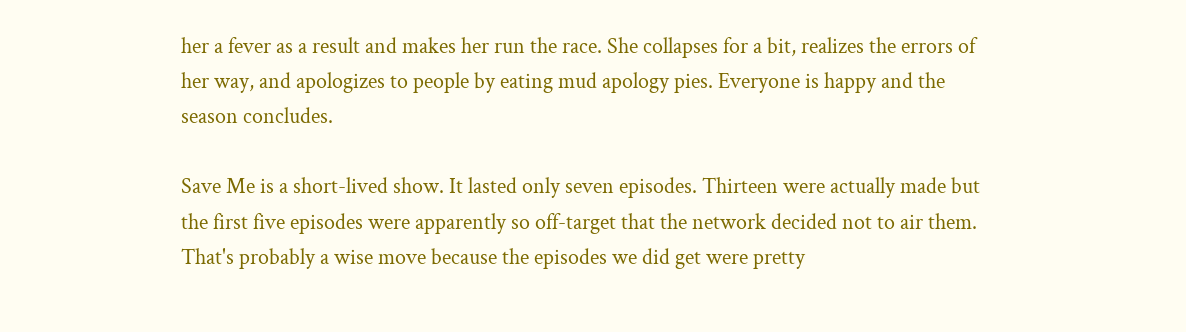her a fever as a result and makes her run the race. She collapses for a bit, realizes the errors of her way, and apologizes to people by eating mud apology pies. Everyone is happy and the season concludes.

Save Me is a short-lived show. It lasted only seven episodes. Thirteen were actually made but the first five episodes were apparently so off-target that the network decided not to air them. That's probably a wise move because the episodes we did get were pretty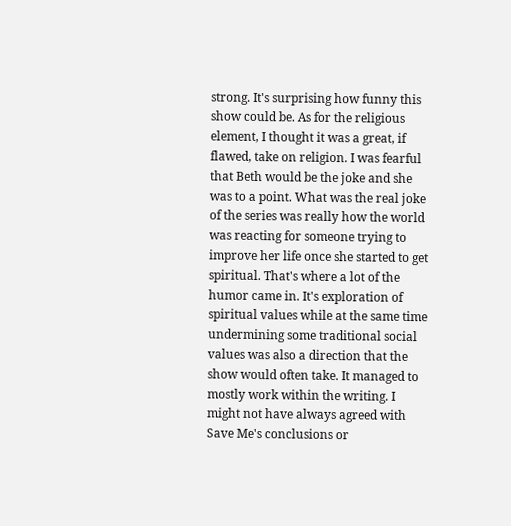strong. It's surprising how funny this show could be. As for the religious element, I thought it was a great, if flawed, take on religion. I was fearful that Beth would be the joke and she was to a point. What was the real joke of the series was really how the world was reacting for someone trying to improve her life once she started to get spiritual. That's where a lot of the humor came in. It's exploration of spiritual values while at the same time undermining some traditional social values was also a direction that the show would often take. It managed to mostly work within the writing. I might not have always agreed with Save Me's conclusions or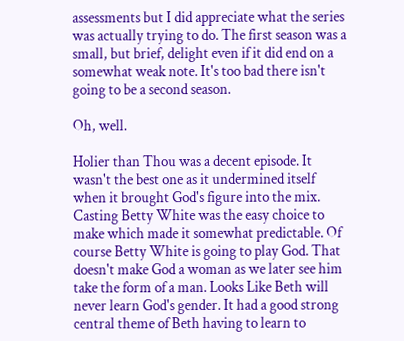assessments but I did appreciate what the series was actually trying to do. The first season was a small, but brief, delight even if it did end on a somewhat weak note. It's too bad there isn't going to be a second season.

Oh, well.

Holier than Thou was a decent episode. It wasn't the best one as it undermined itself when it brought God's figure into the mix. Casting Betty White was the easy choice to make which made it somewhat predictable. Of course Betty White is going to play God. That doesn't make God a woman as we later see him take the form of a man. Looks Like Beth will never learn God's gender. It had a good strong central theme of Beth having to learn to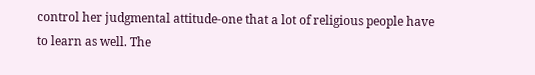control her judgmental attitude-one that a lot of religious people have to learn as well. The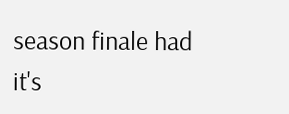season finale had it's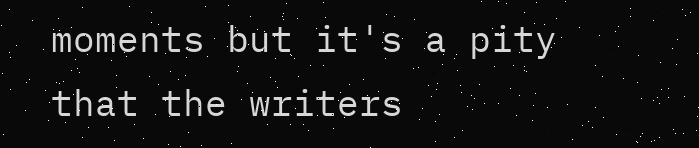moments but it's a pity that the writers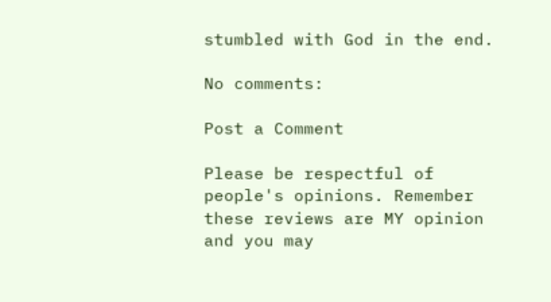stumbled with God in the end.

No comments:

Post a Comment

Please be respectful of people's opinions. Remember these reviews are MY opinion and you may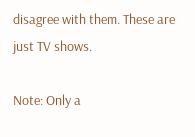disagree with them. These are just TV shows.

Note: Only a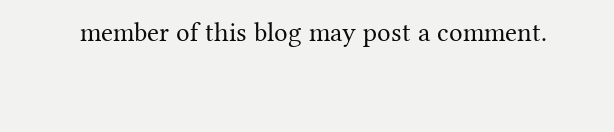member of this blog may post a comment.